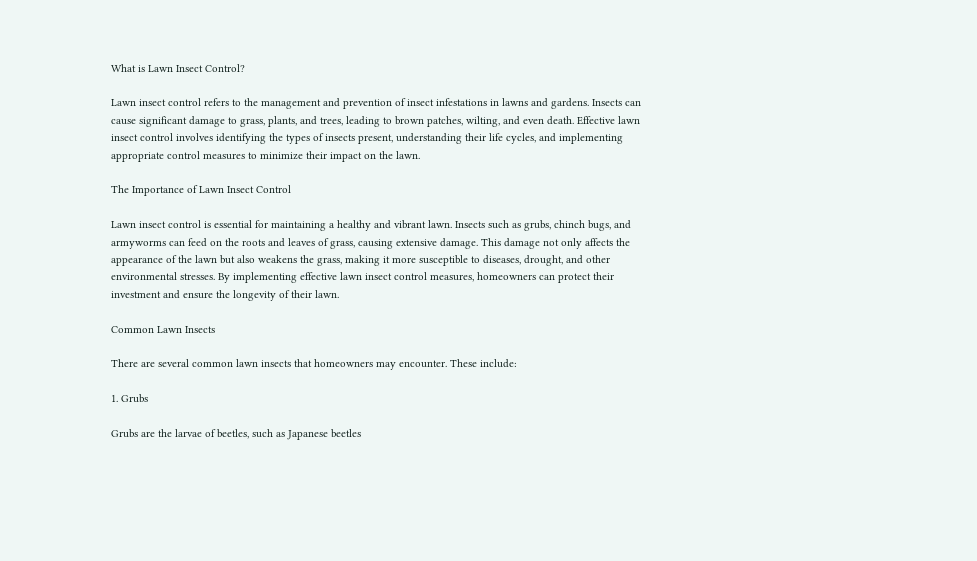What is Lawn Insect Control?

Lawn insect control refers to the management and prevention of insect infestations in lawns and gardens. Insects can cause significant damage to grass, plants, and trees, leading to brown patches, wilting, and even death. Effective lawn insect control involves identifying the types of insects present, understanding their life cycles, and implementing appropriate control measures to minimize their impact on the lawn.

The Importance of Lawn Insect Control

Lawn insect control is essential for maintaining a healthy and vibrant lawn. Insects such as grubs, chinch bugs, and armyworms can feed on the roots and leaves of grass, causing extensive damage. This damage not only affects the appearance of the lawn but also weakens the grass, making it more susceptible to diseases, drought, and other environmental stresses. By implementing effective lawn insect control measures, homeowners can protect their investment and ensure the longevity of their lawn.

Common Lawn Insects

There are several common lawn insects that homeowners may encounter. These include:

1. Grubs

Grubs are the larvae of beetles, such as Japanese beetles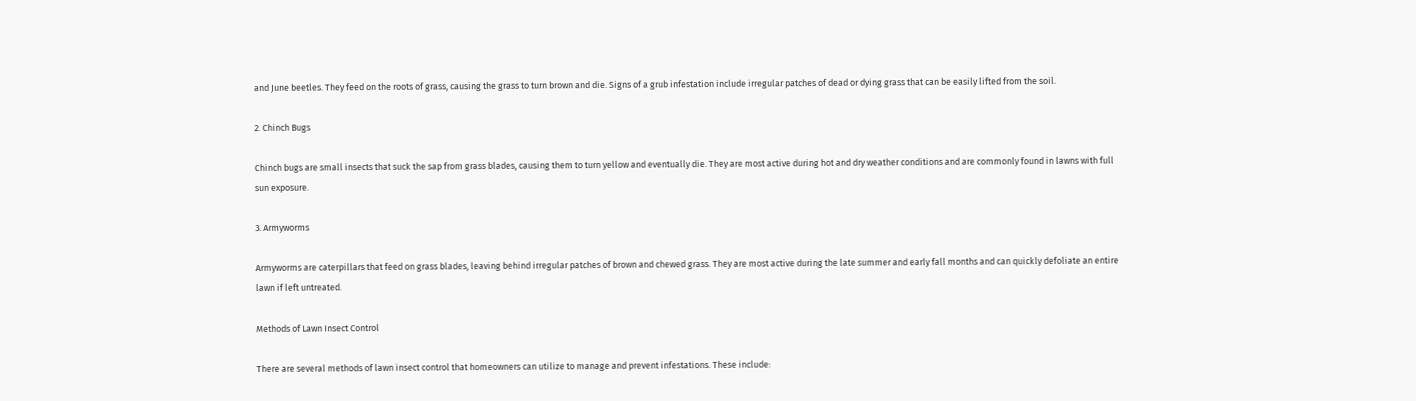and June beetles. They feed on the roots of grass, causing the grass to turn brown and die. Signs of a grub infestation include irregular patches of dead or dying grass that can be easily lifted from the soil.

2. Chinch Bugs

Chinch bugs are small insects that suck the sap from grass blades, causing them to turn yellow and eventually die. They are most active during hot and dry weather conditions and are commonly found in lawns with full sun exposure.

3. Armyworms

Armyworms are caterpillars that feed on grass blades, leaving behind irregular patches of brown and chewed grass. They are most active during the late summer and early fall months and can quickly defoliate an entire lawn if left untreated.

Methods of Lawn Insect Control

There are several methods of lawn insect control that homeowners can utilize to manage and prevent infestations. These include: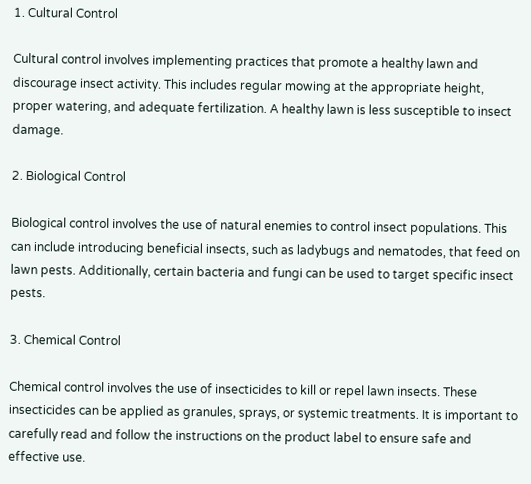1. Cultural Control

Cultural control involves implementing practices that promote a healthy lawn and discourage insect activity. This includes regular mowing at the appropriate height, proper watering, and adequate fertilization. A healthy lawn is less susceptible to insect damage.

2. Biological Control

Biological control involves the use of natural enemies to control insect populations. This can include introducing beneficial insects, such as ladybugs and nematodes, that feed on lawn pests. Additionally, certain bacteria and fungi can be used to target specific insect pests.

3. Chemical Control

Chemical control involves the use of insecticides to kill or repel lawn insects. These insecticides can be applied as granules, sprays, or systemic treatments. It is important to carefully read and follow the instructions on the product label to ensure safe and effective use.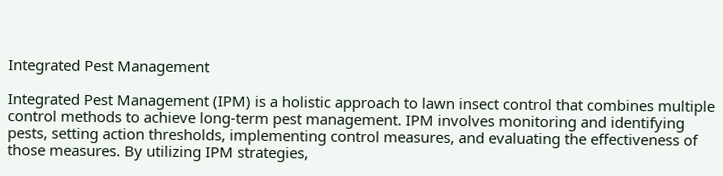Integrated Pest Management

Integrated Pest Management (IPM) is a holistic approach to lawn insect control that combines multiple control methods to achieve long-term pest management. IPM involves monitoring and identifying pests, setting action thresholds, implementing control measures, and evaluating the effectiveness of those measures. By utilizing IPM strategies,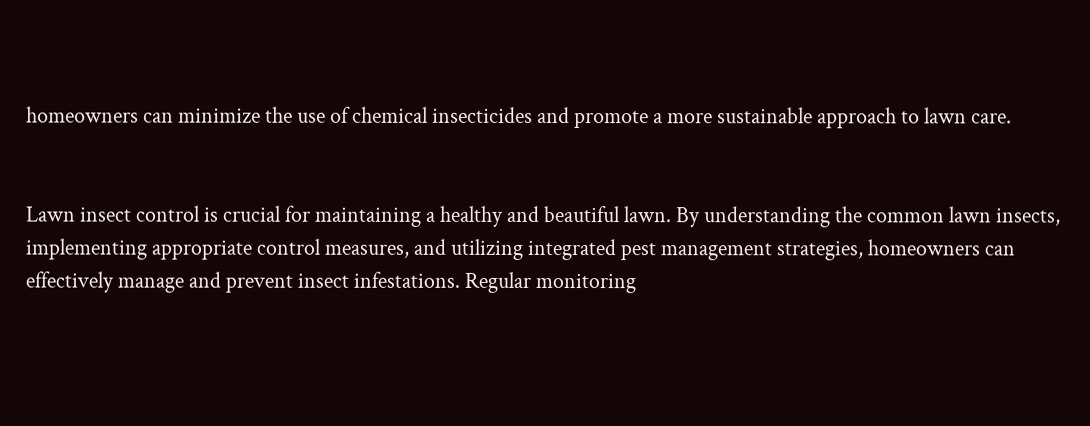homeowners can minimize the use of chemical insecticides and promote a more sustainable approach to lawn care.


Lawn insect control is crucial for maintaining a healthy and beautiful lawn. By understanding the common lawn insects, implementing appropriate control measures, and utilizing integrated pest management strategies, homeowners can effectively manage and prevent insect infestations. Regular monitoring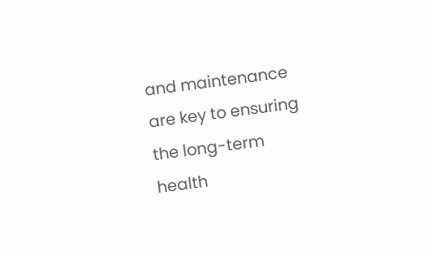and maintenance are key to ensuring the long-term health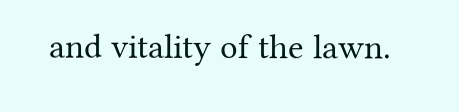and vitality of the lawn.